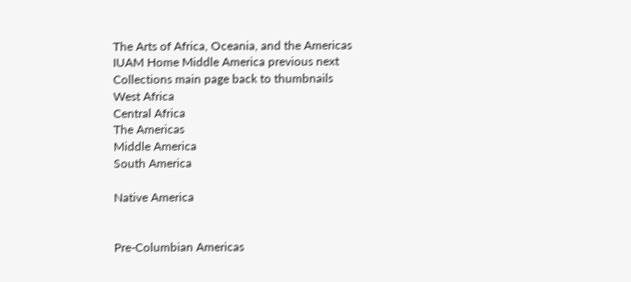The Arts of Africa, Oceania, and the Americas
IUAM Home Middle America previous next
Collections main page back to thumbnails
West Africa
Central Africa
The Americas
Middle America
South America

Native America


Pre-Columbian Americas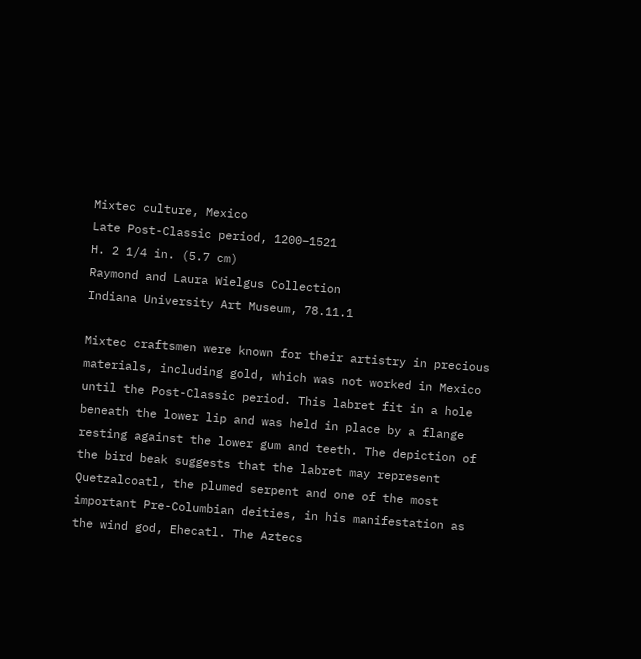Mixtec culture, Mexico
Late Post-Classic period, 1200–1521
H. 2 1/4 in. (5.7 cm)
Raymond and Laura Wielgus Collection
Indiana University Art Museum, 78.11.1

Mixtec craftsmen were known for their artistry in precious materials, including gold, which was not worked in Mexico until the Post-Classic period. This labret fit in a hole beneath the lower lip and was held in place by a flange resting against the lower gum and teeth. The depiction of the bird beak suggests that the labret may represent Quetzalcoatl, the plumed serpent and one of the most important Pre-Columbian deities, in his manifestation as the wind god, Ehecatl. The Aztecs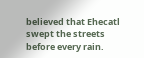believed that Ehecatl swept the streets before every rain.